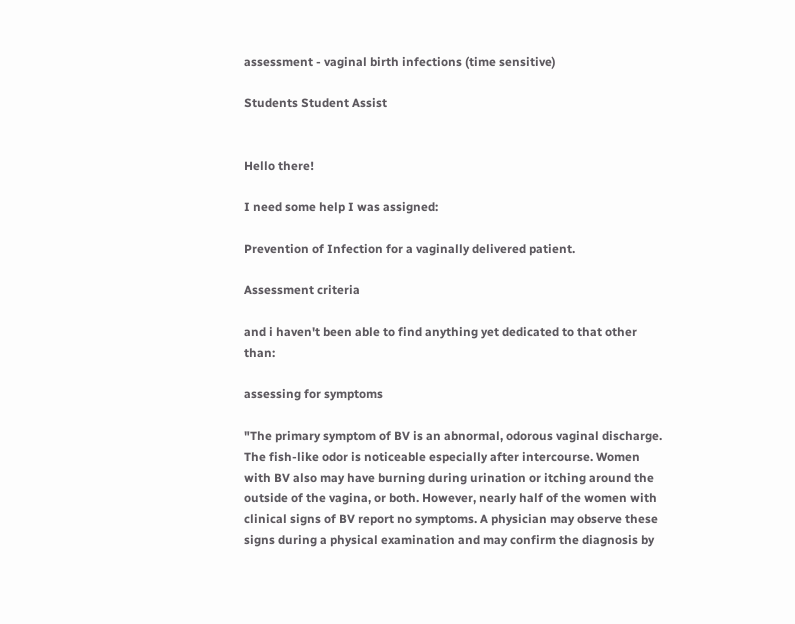assessment - vaginal birth infections (time sensitive)

Students Student Assist


Hello there!

I need some help I was assigned:

Prevention of Infection for a vaginally delivered patient.

Assessment criteria

and i haven't been able to find anything yet dedicated to that other than:

assessing for symptoms

"The primary symptom of BV is an abnormal, odorous vaginal discharge. The fish-like odor is noticeable especially after intercourse. Women with BV also may have burning during urination or itching around the outside of the vagina, or both. However, nearly half of the women with clinical signs of BV report no symptoms. A physician may observe these signs during a physical examination and may confirm the diagnosis by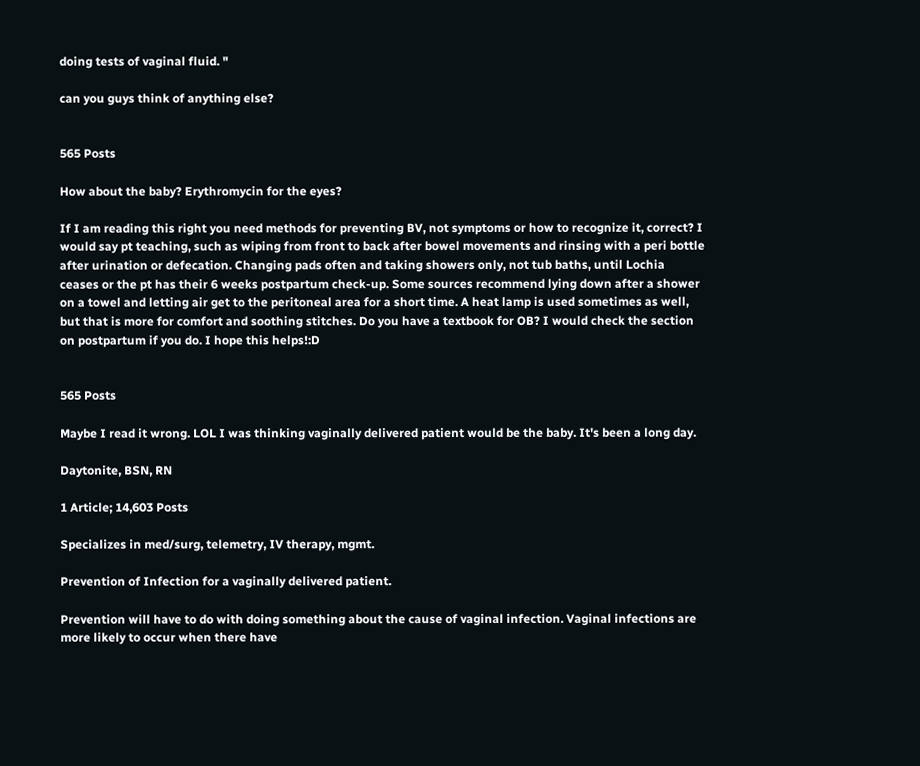doing tests of vaginal fluid. "

can you guys think of anything else?


565 Posts

How about the baby? Erythromycin for the eyes?

If I am reading this right you need methods for preventing BV, not symptoms or how to recognize it, correct? I would say pt teaching, such as wiping from front to back after bowel movements and rinsing with a peri bottle after urination or defecation. Changing pads often and taking showers only, not tub baths, until Lochia ceases or the pt has their 6 weeks postpartum check-up. Some sources recommend lying down after a shower on a towel and letting air get to the peritoneal area for a short time. A heat lamp is used sometimes as well, but that is more for comfort and soothing stitches. Do you have a textbook for OB? I would check the section on postpartum if you do. I hope this helps!:D


565 Posts

Maybe I read it wrong. LOL I was thinking vaginally delivered patient would be the baby. It's been a long day.

Daytonite, BSN, RN

1 Article; 14,603 Posts

Specializes in med/surg, telemetry, IV therapy, mgmt.

Prevention of Infection for a vaginally delivered patient.

Prevention will have to do with doing something about the cause of vaginal infection. Vaginal infections are more likely to occur when there have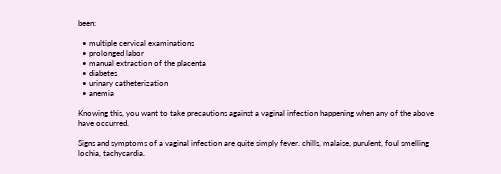been:

  • multiple cervical examinations
  • prolonged labor
  • manual extraction of the placenta
  • diabetes
  • urinary catheterization
  • anemia

Knowing this, you want to take precautions against a vaginal infection happening when any of the above have occurred.

Signs and symptoms of a vaginal infection are quite simply fever. chills, malaise, purulent, foul smelling lochia, tachycardia.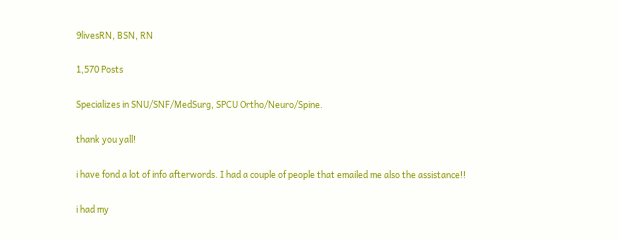9livesRN, BSN, RN

1,570 Posts

Specializes in SNU/SNF/MedSurg, SPCU Ortho/Neuro/Spine.

thank you yall!

i have fond a lot of info afterwords. I had a couple of people that emailed me also the assistance!!

i had my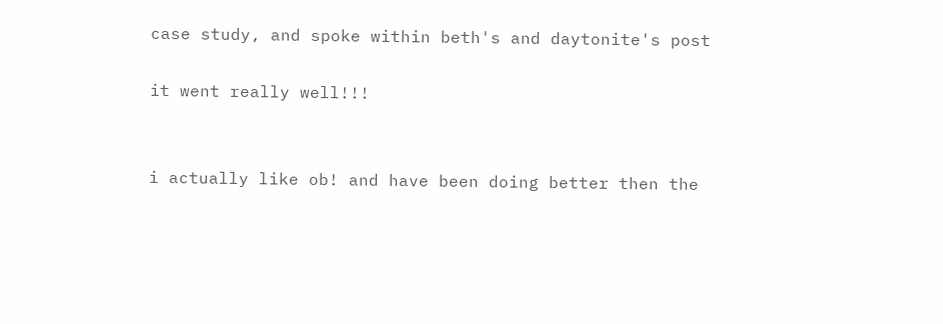case study, and spoke within beth's and daytonite's post

it went really well!!!


i actually like ob! and have been doing better then the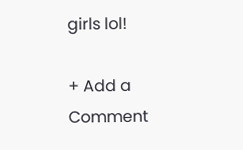girls lol!

+ Add a Comment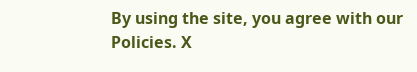By using the site, you agree with our Policies. X